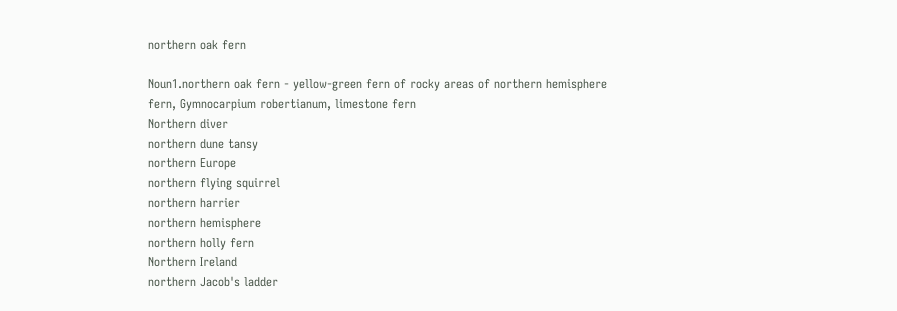northern oak fern

Noun1.northern oak fern - yellow-green fern of rocky areas of northern hemisphere
fern, Gymnocarpium robertianum, limestone fern
Northern diver
northern dune tansy
northern Europe
northern flying squirrel
northern harrier
northern hemisphere
northern holly fern
Northern Ireland
northern Jacob's ladder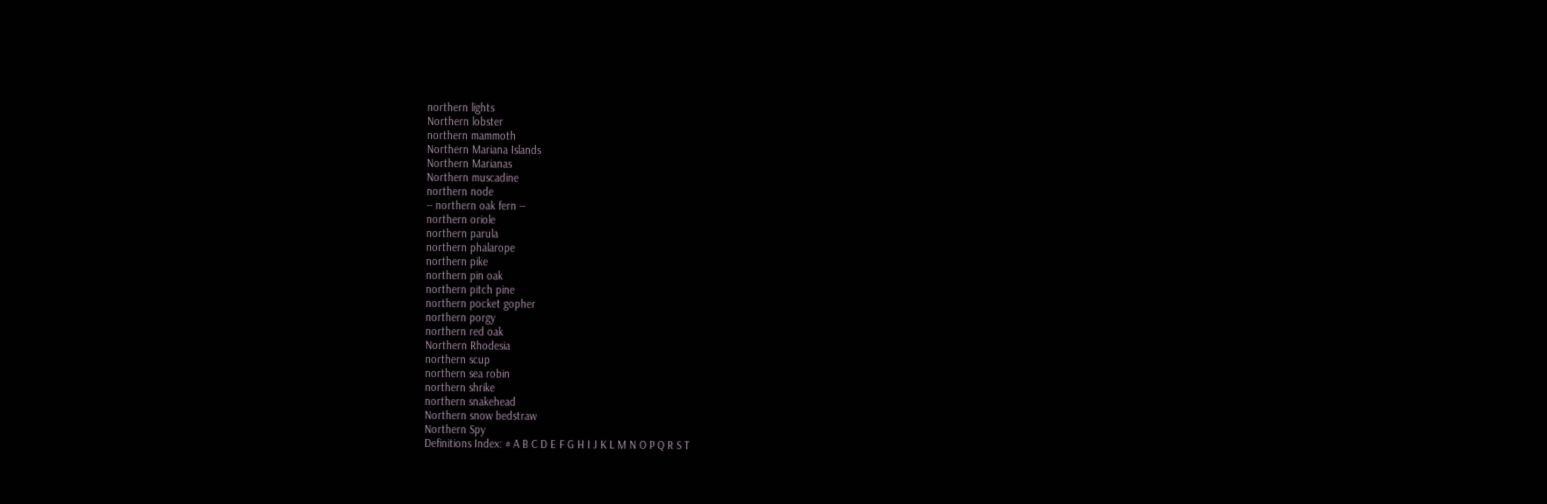northern lights
Northern lobster
northern mammoth
Northern Mariana Islands
Northern Marianas
Northern muscadine
northern node
-- northern oak fern --
northern oriole
northern parula
northern phalarope
northern pike
northern pin oak
northern pitch pine
northern pocket gopher
northern porgy
northern red oak
Northern Rhodesia
northern scup
northern sea robin
northern shrike
northern snakehead
Northern snow bedstraw
Northern Spy
Definitions Index: # A B C D E F G H I J K L M N O P Q R S T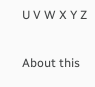U V W X Y Z

About this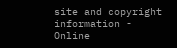site and copyright information - Online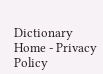Dictionary Home - Privacy Policy